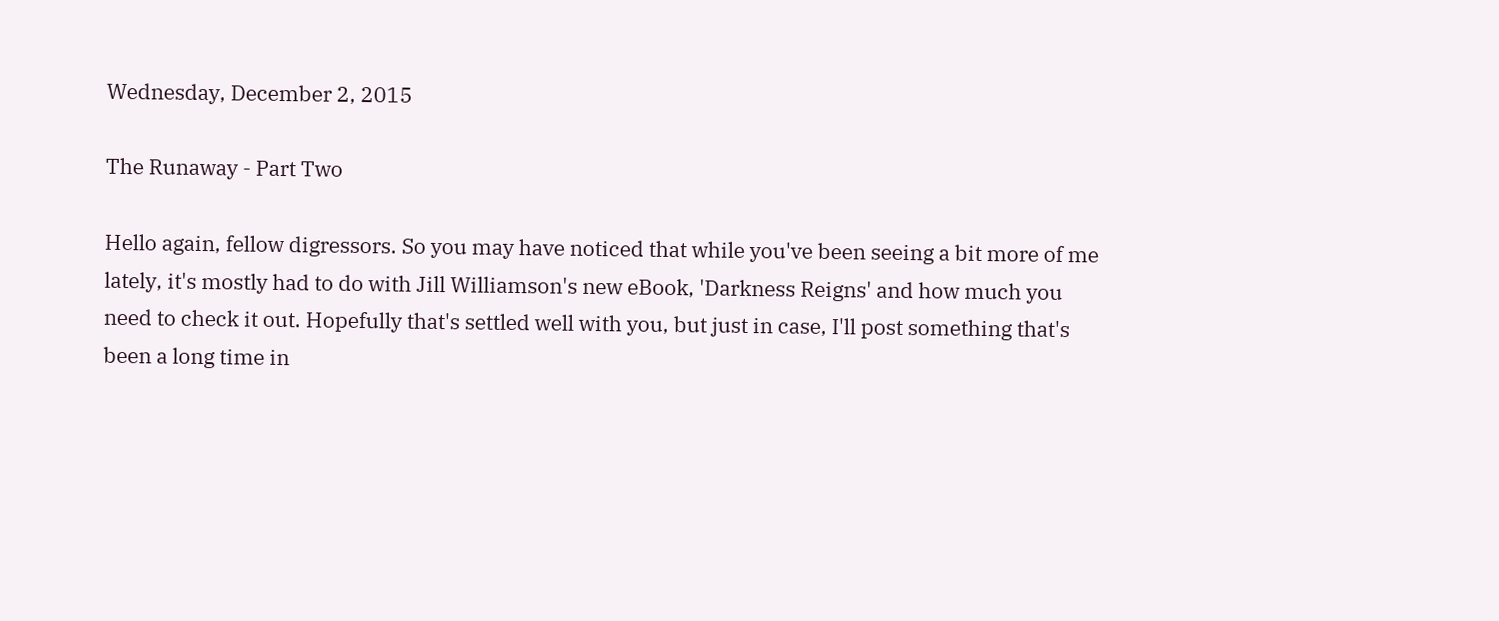Wednesday, December 2, 2015

The Runaway - Part Two

Hello again, fellow digressors. So you may have noticed that while you've been seeing a bit more of me lately, it's mostly had to do with Jill Williamson's new eBook, 'Darkness Reigns' and how much you need to check it out. Hopefully that's settled well with you, but just in case, I'll post something that's been a long time in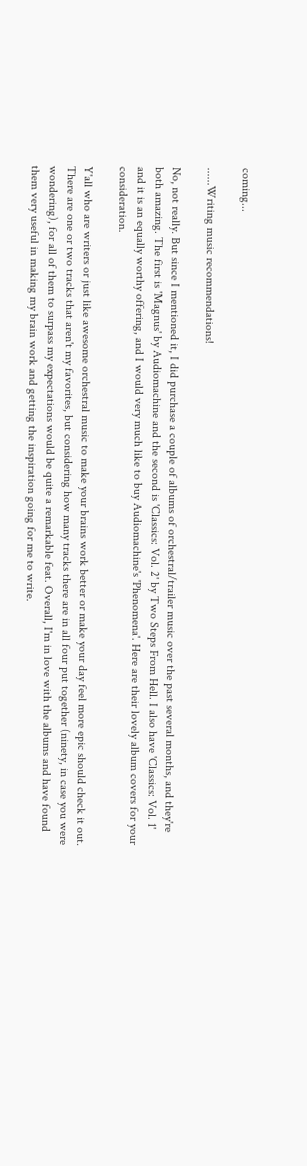coming...

......Writing music recommendations!

No, not really. But since I mentioned it, I did purchase a couple of albums of orchestral/trailer music over the past several months, and they're both amazing. The first is 'Magnus' by Audiomachine and the second is 'Classics: Vol. 2' by Two Steps From Hell. I also have 'Classics: Vol. 1' and it is an equally worthy offering, and I would very much like to buy Audiomachine's 'Phenomena'. Here are their lovely album covers for your consideration.

Y'all who are writers or just like awesome orchestral music to make your brains work better or make your day feel more epic should check it out. There are one or two tracks that aren't my favorites, but considering how many tracks there are in all four put together (ninety, in case you were wondering), for all of them to surpass my expectations would be quite a remarkable feat. Overall, I'm in love with the albums and have found them very useful in making my brain work and getting the inspiration going for me to write.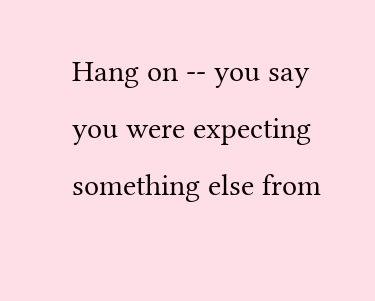Hang on -- you say you were expecting something else from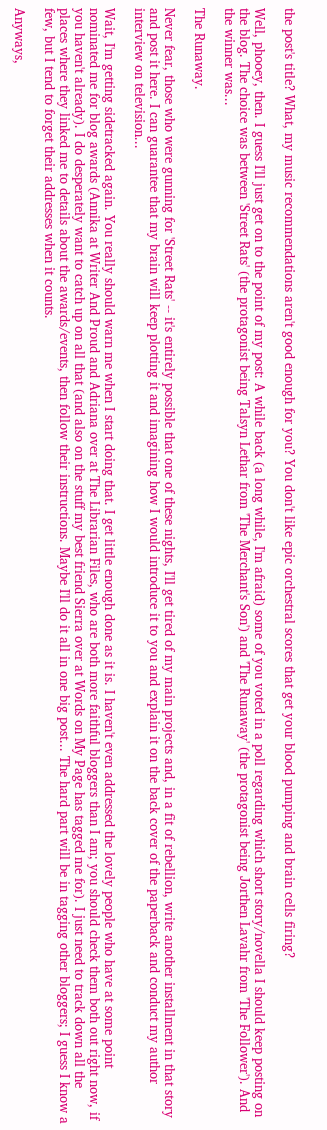the post's title? What, my music recommendations aren't good enough for you? You don't like epic orchestral scores that get your blood pumping and brain cells firing?

Well, phooey, then. I guess I'll just get on to the point of my post: A while back (a long while, I'm afraid) some of you voted in a poll regarding which short story/novella I should keep posting on the blog. The choice was between 'Street Rats' (the protagonist being Talsyn Lethar from 'The Merchant's Son') and 'The Runaway' (the protagonist being Jorthen Lavahr from 'The Follower'). And the winner was...

The Runaway.

Never fear, those who were gunning for 'Street Rats' -- it's entirely possible that one of these nights, I'll get tired of my main projects and, in a fit of rebellion, write another installment in that story and post it here. I can guarantee that my brain will keep plotting it and imagining how I would introduce it to you and explain it on the back cover of the paperback and conduct my author interview on television...

Wait, I'm getting sidetracked again. You really should warn me when I start doing that. I get little enough done as it is. I haven't even addressed the lovely people who have at some point nominated me for blog awards (Annika at Writer And Proud and Adriana over at The Librarian Files, who are both more faithful bloggers than I am; you should check them both out right now, if you haven't already). I do desperately want to catch up on all that (and also on the stuff my best friend Sierra over at Words on My Page has tagged me for). I just need to track down all the places where they linked me to details about the awards/events, then follow their instructions. Maybe I'll do it all in one big post... The hard part will be in tagging other bloggers; I guess I know a few, but I tend to forget their addresses when it counts.

Anyways,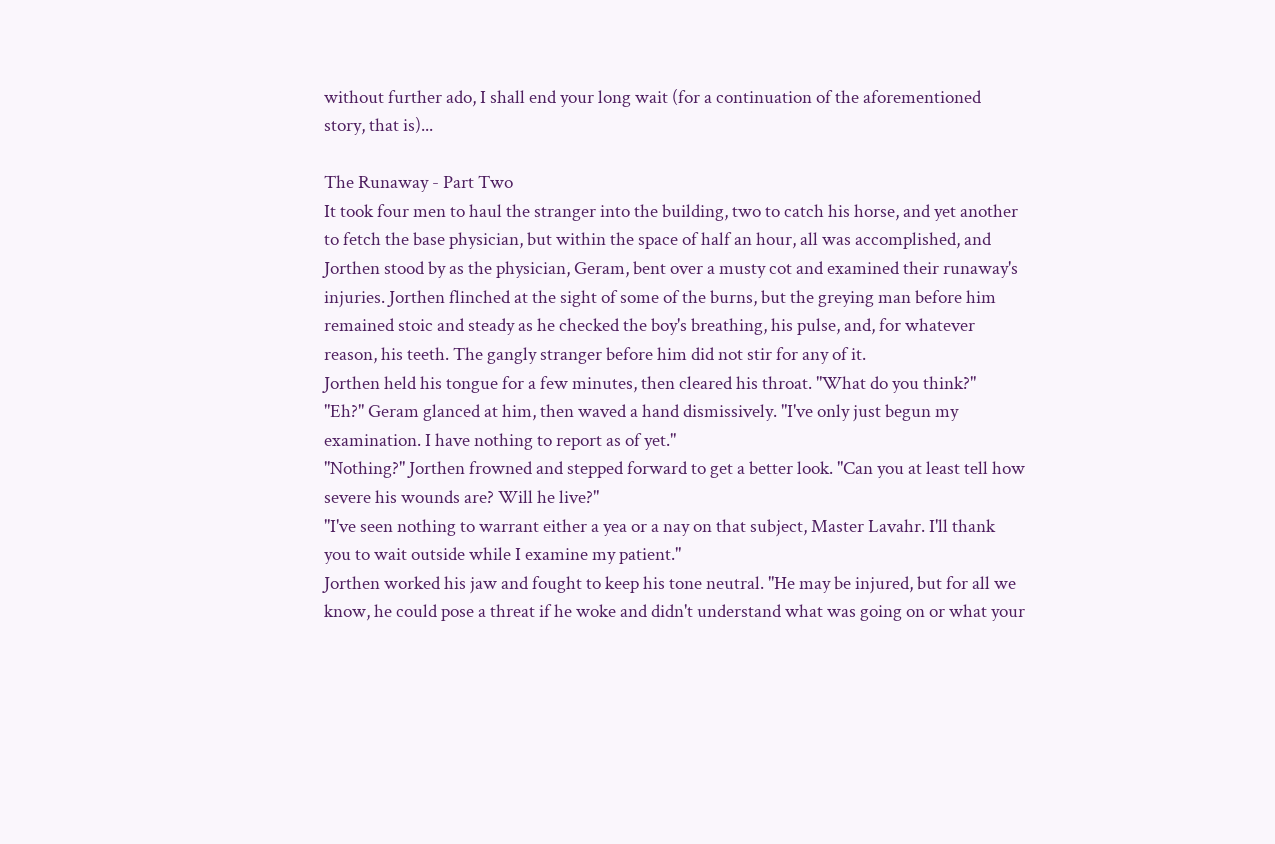without further ado, I shall end your long wait (for a continuation of the aforementioned story, that is)...

The Runaway - Part Two
It took four men to haul the stranger into the building, two to catch his horse, and yet another to fetch the base physician, but within the space of half an hour, all was accomplished, and Jorthen stood by as the physician, Geram, bent over a musty cot and examined their runaway's injuries. Jorthen flinched at the sight of some of the burns, but the greying man before him remained stoic and steady as he checked the boy's breathing, his pulse, and, for whatever reason, his teeth. The gangly stranger before him did not stir for any of it.
Jorthen held his tongue for a few minutes, then cleared his throat. "What do you think?"
"Eh?" Geram glanced at him, then waved a hand dismissively. "I've only just begun my examination. I have nothing to report as of yet."
"Nothing?" Jorthen frowned and stepped forward to get a better look. "Can you at least tell how severe his wounds are? Will he live?"
"I've seen nothing to warrant either a yea or a nay on that subject, Master Lavahr. I'll thank you to wait outside while I examine my patient."
Jorthen worked his jaw and fought to keep his tone neutral. "He may be injured, but for all we know, he could pose a threat if he woke and didn't understand what was going on or what your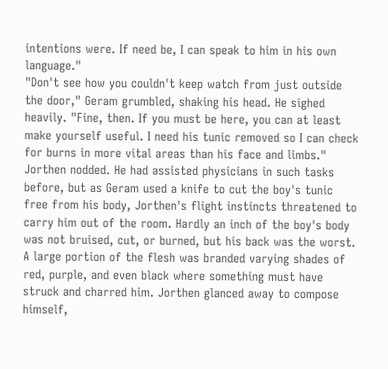intentions were. If need be, I can speak to him in his own language."
"Don't see how you couldn't keep watch from just outside the door," Geram grumbled, shaking his head. He sighed heavily. "Fine, then. If you must be here, you can at least make yourself useful. I need his tunic removed so I can check for burns in more vital areas than his face and limbs."
Jorthen nodded. He had assisted physicians in such tasks before, but as Geram used a knife to cut the boy's tunic free from his body, Jorthen's flight instincts threatened to carry him out of the room. Hardly an inch of the boy's body was not bruised, cut, or burned, but his back was the worst. A large portion of the flesh was branded varying shades of red, purple, and even black where something must have struck and charred him. Jorthen glanced away to compose himself,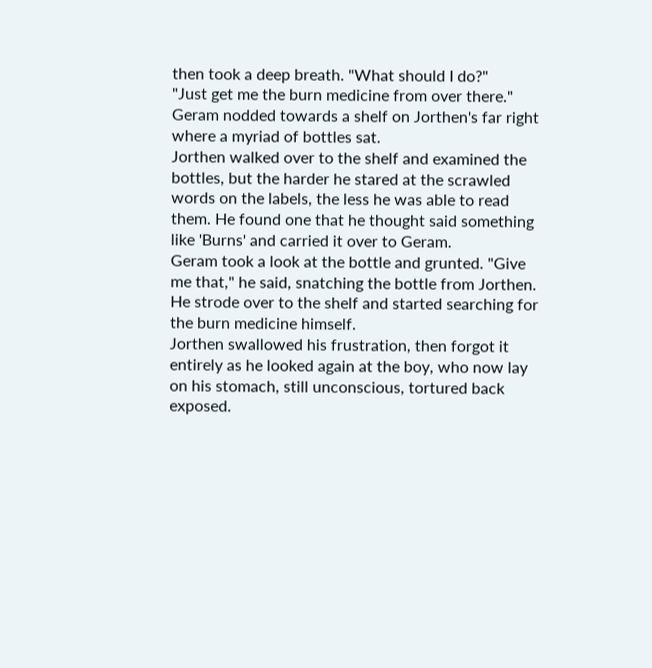then took a deep breath. "What should I do?"
"Just get me the burn medicine from over there." Geram nodded towards a shelf on Jorthen's far right where a myriad of bottles sat.
Jorthen walked over to the shelf and examined the bottles, but the harder he stared at the scrawled words on the labels, the less he was able to read them. He found one that he thought said something like 'Burns' and carried it over to Geram.
Geram took a look at the bottle and grunted. "Give me that," he said, snatching the bottle from Jorthen. He strode over to the shelf and started searching for the burn medicine himself.
Jorthen swallowed his frustration, then forgot it entirely as he looked again at the boy, who now lay on his stomach, still unconscious, tortured back exposed.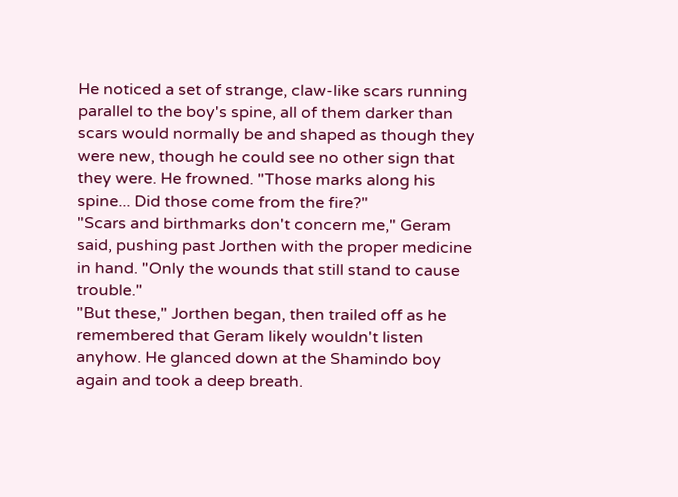He noticed a set of strange, claw-like scars running parallel to the boy's spine, all of them darker than scars would normally be and shaped as though they were new, though he could see no other sign that they were. He frowned. "Those marks along his spine... Did those come from the fire?"
"Scars and birthmarks don't concern me," Geram said, pushing past Jorthen with the proper medicine in hand. "Only the wounds that still stand to cause trouble."
"But these," Jorthen began, then trailed off as he remembered that Geram likely wouldn't listen anyhow. He glanced down at the Shamindo boy again and took a deep breath.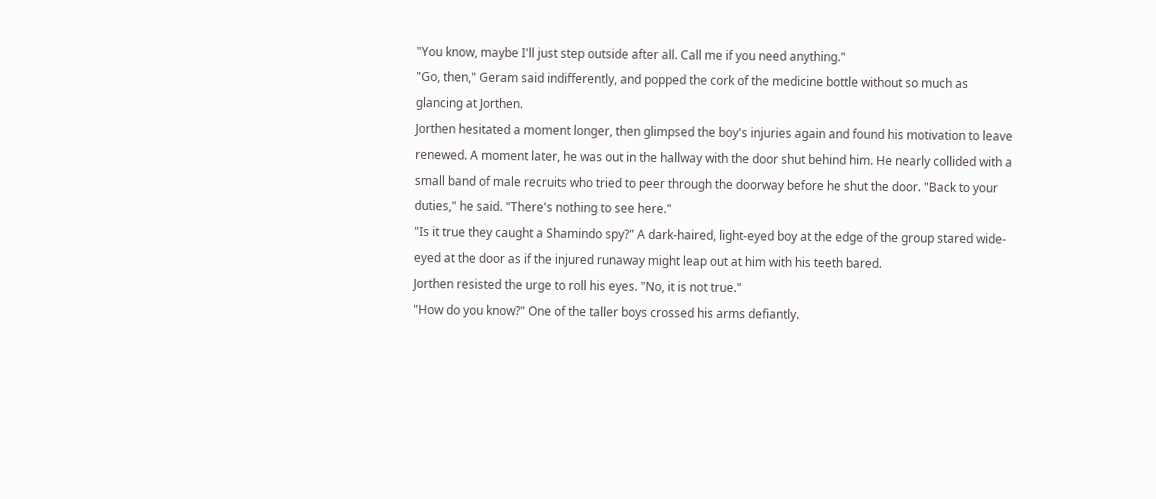"You know, maybe I'll just step outside after all. Call me if you need anything."
"Go, then," Geram said indifferently, and popped the cork of the medicine bottle without so much as glancing at Jorthen.
Jorthen hesitated a moment longer, then glimpsed the boy's injuries again and found his motivation to leave renewed. A moment later, he was out in the hallway with the door shut behind him. He nearly collided with a small band of male recruits who tried to peer through the doorway before he shut the door. "Back to your duties," he said. "There's nothing to see here."
"Is it true they caught a Shamindo spy?" A dark-haired, light-eyed boy at the edge of the group stared wide-eyed at the door as if the injured runaway might leap out at him with his teeth bared.
Jorthen resisted the urge to roll his eyes. "No, it is not true."
"How do you know?" One of the taller boys crossed his arms defiantly.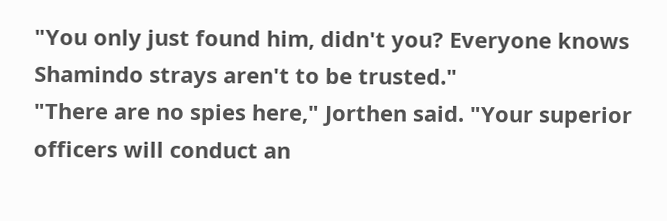"You only just found him, didn't you? Everyone knows Shamindo strays aren't to be trusted."
"There are no spies here," Jorthen said. "Your superior officers will conduct an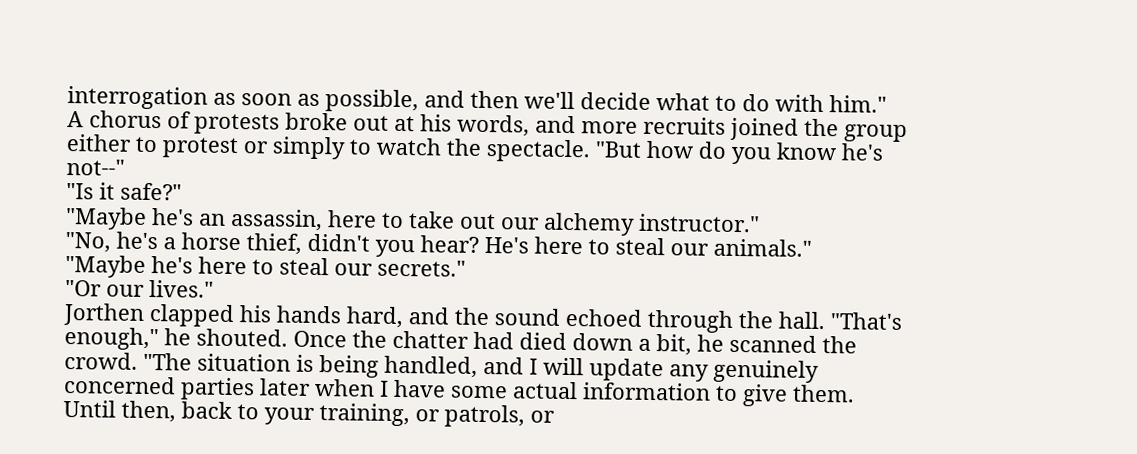interrogation as soon as possible, and then we'll decide what to do with him."
A chorus of protests broke out at his words, and more recruits joined the group either to protest or simply to watch the spectacle. "But how do you know he's not--"
"Is it safe?"
"Maybe he's an assassin, here to take out our alchemy instructor."
"No, he's a horse thief, didn't you hear? He's here to steal our animals."
"Maybe he's here to steal our secrets."
"Or our lives."
Jorthen clapped his hands hard, and the sound echoed through the hall. "That's enough," he shouted. Once the chatter had died down a bit, he scanned the crowd. "The situation is being handled, and I will update any genuinely concerned parties later when I have some actual information to give them. Until then, back to your training, or patrols, or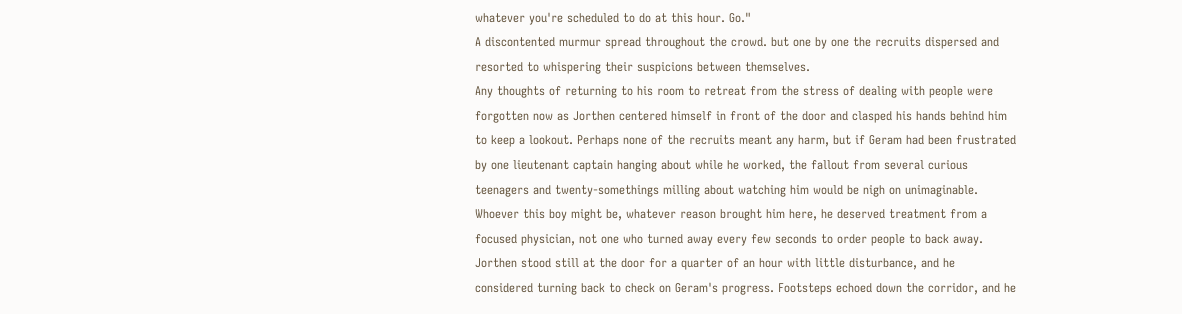whatever you're scheduled to do at this hour. Go."
A discontented murmur spread throughout the crowd. but one by one the recruits dispersed and resorted to whispering their suspicions between themselves.
Any thoughts of returning to his room to retreat from the stress of dealing with people were forgotten now as Jorthen centered himself in front of the door and clasped his hands behind him to keep a lookout. Perhaps none of the recruits meant any harm, but if Geram had been frustrated by one lieutenant captain hanging about while he worked, the fallout from several curious teenagers and twenty-somethings milling about watching him would be nigh on unimaginable.
Whoever this boy might be, whatever reason brought him here, he deserved treatment from a focused physician, not one who turned away every few seconds to order people to back away.
Jorthen stood still at the door for a quarter of an hour with little disturbance, and he considered turning back to check on Geram's progress. Footsteps echoed down the corridor, and he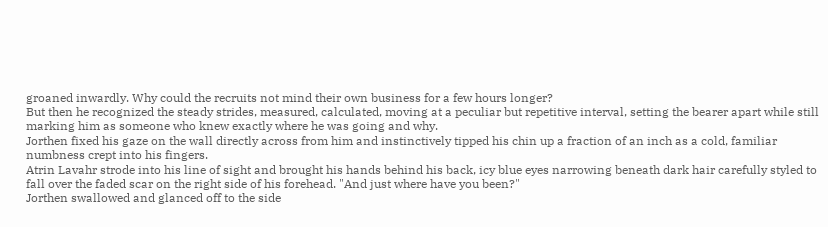groaned inwardly. Why could the recruits not mind their own business for a few hours longer?
But then he recognized the steady strides, measured, calculated, moving at a peculiar but repetitive interval, setting the bearer apart while still marking him as someone who knew exactly where he was going and why.
Jorthen fixed his gaze on the wall directly across from him and instinctively tipped his chin up a fraction of an inch as a cold, familiar numbness crept into his fingers.
Atrin Lavahr strode into his line of sight and brought his hands behind his back, icy blue eyes narrowing beneath dark hair carefully styled to fall over the faded scar on the right side of his forehead. "And just where have you been?"
Jorthen swallowed and glanced off to the side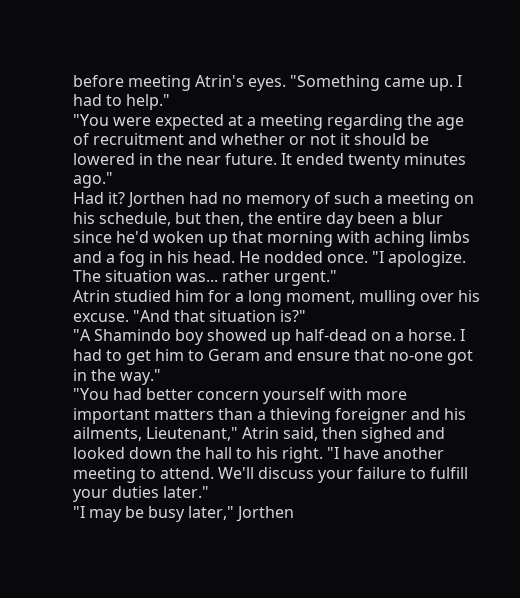before meeting Atrin's eyes. "Something came up. I had to help."
"You were expected at a meeting regarding the age of recruitment and whether or not it should be lowered in the near future. It ended twenty minutes ago."
Had it? Jorthen had no memory of such a meeting on his schedule, but then, the entire day been a blur since he'd woken up that morning with aching limbs and a fog in his head. He nodded once. "I apologize. The situation was... rather urgent."
Atrin studied him for a long moment, mulling over his excuse. "And that situation is?"
"A Shamindo boy showed up half-dead on a horse. I had to get him to Geram and ensure that no-one got in the way."
"You had better concern yourself with more important matters than a thieving foreigner and his ailments, Lieutenant," Atrin said, then sighed and looked down the hall to his right. "I have another meeting to attend. We'll discuss your failure to fulfill your duties later."
"I may be busy later," Jorthen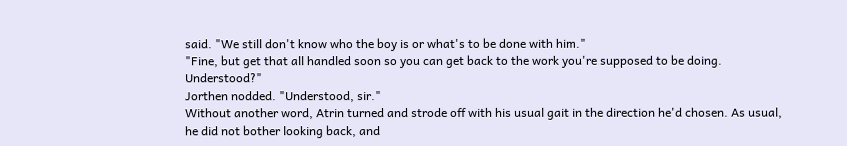said. "We still don't know who the boy is or what's to be done with him."
"Fine, but get that all handled soon so you can get back to the work you're supposed to be doing. Understood?"
Jorthen nodded. "Understood, sir."
Without another word, Atrin turned and strode off with his usual gait in the direction he'd chosen. As usual, he did not bother looking back, and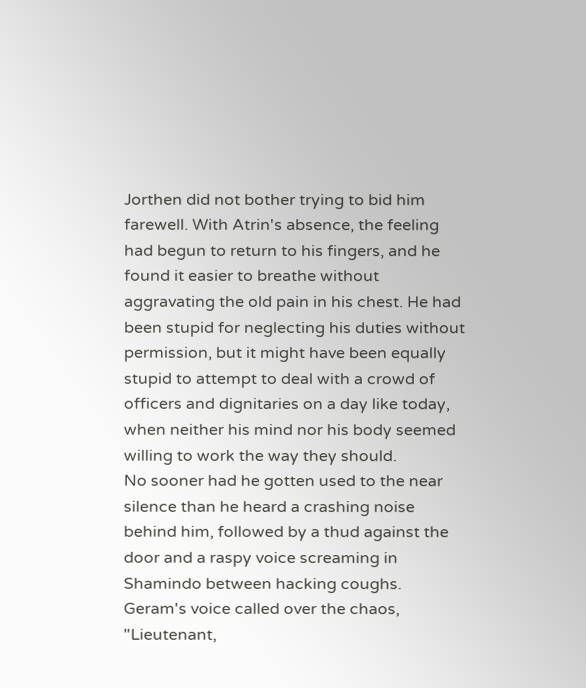Jorthen did not bother trying to bid him farewell. With Atrin's absence, the feeling had begun to return to his fingers, and he found it easier to breathe without aggravating the old pain in his chest. He had been stupid for neglecting his duties without permission, but it might have been equally stupid to attempt to deal with a crowd of officers and dignitaries on a day like today, when neither his mind nor his body seemed willing to work the way they should.
No sooner had he gotten used to the near silence than he heard a crashing noise behind him, followed by a thud against the door and a raspy voice screaming in Shamindo between hacking coughs.
Geram's voice called over the chaos, "Lieutenant,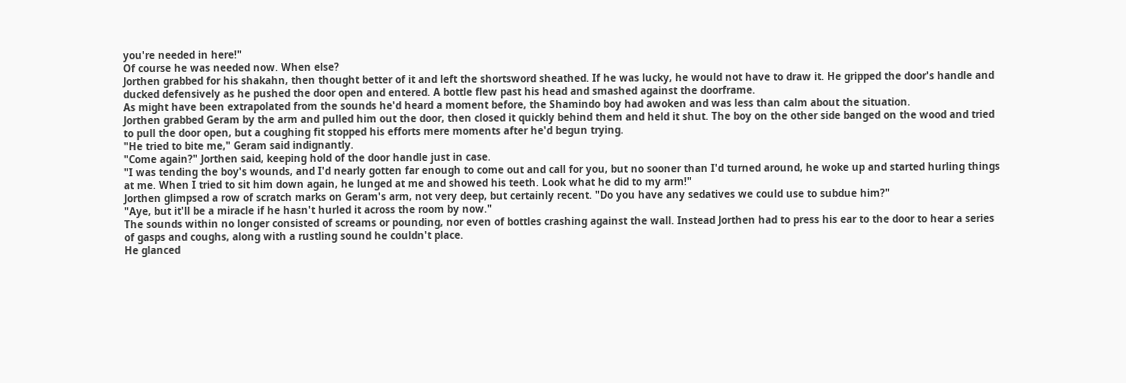you're needed in here!"
Of course he was needed now. When else?
Jorthen grabbed for his shakahn, then thought better of it and left the shortsword sheathed. If he was lucky, he would not have to draw it. He gripped the door's handle and ducked defensively as he pushed the door open and entered. A bottle flew past his head and smashed against the doorframe.
As might have been extrapolated from the sounds he'd heard a moment before, the Shamindo boy had awoken and was less than calm about the situation.
Jorthen grabbed Geram by the arm and pulled him out the door, then closed it quickly behind them and held it shut. The boy on the other side banged on the wood and tried to pull the door open, but a coughing fit stopped his efforts mere moments after he'd begun trying.
"He tried to bite me," Geram said indignantly.
"Come again?" Jorthen said, keeping hold of the door handle just in case.
"I was tending the boy's wounds, and I'd nearly gotten far enough to come out and call for you, but no sooner than I'd turned around, he woke up and started hurling things at me. When I tried to sit him down again, he lunged at me and showed his teeth. Look what he did to my arm!"
Jorthen glimpsed a row of scratch marks on Geram's arm, not very deep, but certainly recent. "Do you have any sedatives we could use to subdue him?"
"Aye, but it'll be a miracle if he hasn't hurled it across the room by now."
The sounds within no longer consisted of screams or pounding, nor even of bottles crashing against the wall. Instead Jorthen had to press his ear to the door to hear a series of gasps and coughs, along with a rustling sound he couldn't place.
He glanced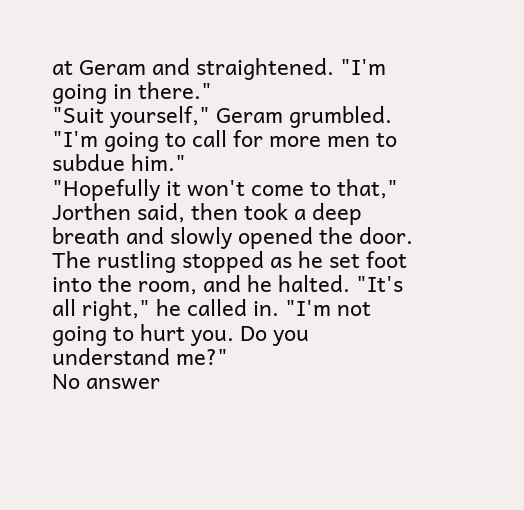at Geram and straightened. "I'm going in there."
"Suit yourself," Geram grumbled. "I'm going to call for more men to subdue him."
"Hopefully it won't come to that," Jorthen said, then took a deep breath and slowly opened the door.
The rustling stopped as he set foot into the room, and he halted. "It's all right," he called in. "I'm not going to hurt you. Do you understand me?"
No answer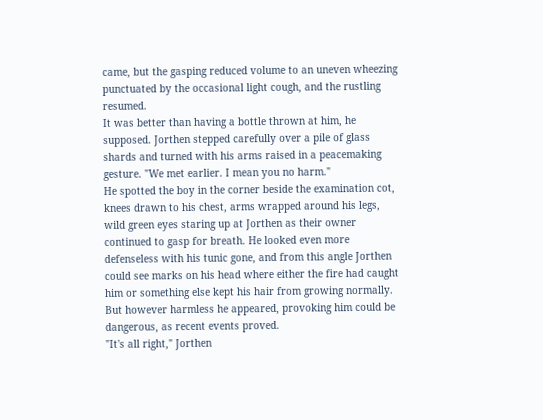came, but the gasping reduced volume to an uneven wheezing punctuated by the occasional light cough, and the rustling resumed.
It was better than having a bottle thrown at him, he supposed. Jorthen stepped carefully over a pile of glass shards and turned with his arms raised in a peacemaking gesture. "We met earlier. I mean you no harm."
He spotted the boy in the corner beside the examination cot, knees drawn to his chest, arms wrapped around his legs, wild green eyes staring up at Jorthen as their owner continued to gasp for breath. He looked even more defenseless with his tunic gone, and from this angle Jorthen could see marks on his head where either the fire had caught him or something else kept his hair from growing normally. But however harmless he appeared, provoking him could be dangerous, as recent events proved.
"It's all right," Jorthen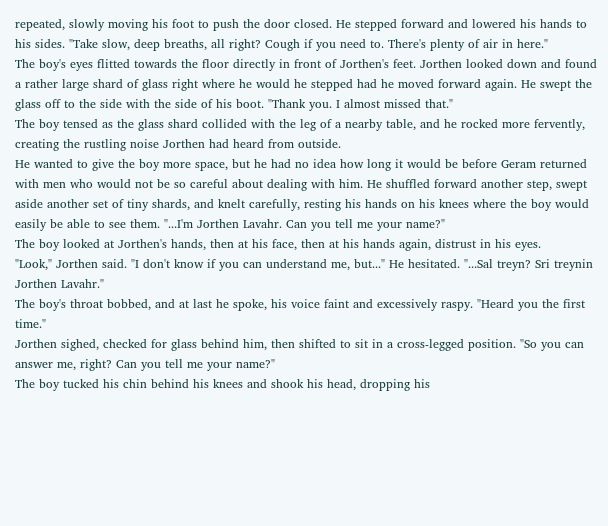repeated, slowly moving his foot to push the door closed. He stepped forward and lowered his hands to his sides. "Take slow, deep breaths, all right? Cough if you need to. There's plenty of air in here."
The boy's eyes flitted towards the floor directly in front of Jorthen's feet. Jorthen looked down and found a rather large shard of glass right where he would he stepped had he moved forward again. He swept the glass off to the side with the side of his boot. "Thank you. I almost missed that."
The boy tensed as the glass shard collided with the leg of a nearby table, and he rocked more fervently, creating the rustling noise Jorthen had heard from outside.
He wanted to give the boy more space, but he had no idea how long it would be before Geram returned with men who would not be so careful about dealing with him. He shuffled forward another step, swept aside another set of tiny shards, and knelt carefully, resting his hands on his knees where the boy would easily be able to see them. "...I'm Jorthen Lavahr. Can you tell me your name?"
The boy looked at Jorthen's hands, then at his face, then at his hands again, distrust in his eyes.
"Look," Jorthen said. "I don't know if you can understand me, but..." He hesitated. "...Sal treyn? Sri treynin Jorthen Lavahr."
The boy's throat bobbed, and at last he spoke, his voice faint and excessively raspy. "Heard you the first time."
Jorthen sighed, checked for glass behind him, then shifted to sit in a cross-legged position. "So you can answer me, right? Can you tell me your name?"
The boy tucked his chin behind his knees and shook his head, dropping his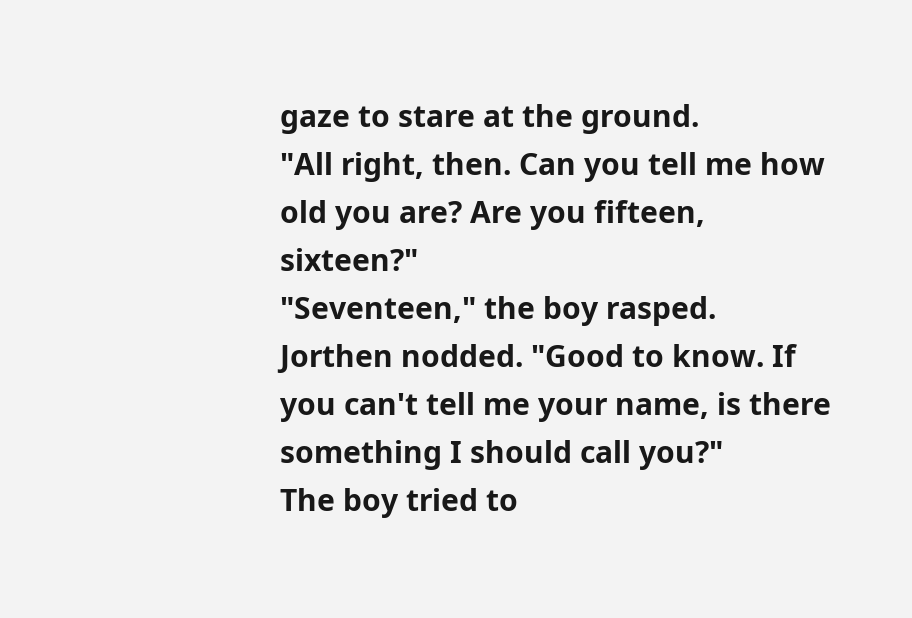gaze to stare at the ground.
"All right, then. Can you tell me how old you are? Are you fifteen, sixteen?"
"Seventeen," the boy rasped.
Jorthen nodded. "Good to know. If you can't tell me your name, is there something I should call you?"
The boy tried to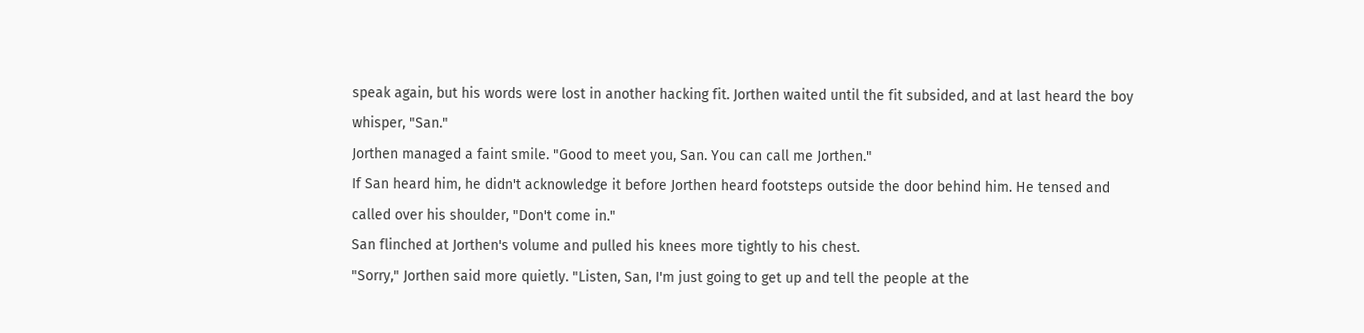speak again, but his words were lost in another hacking fit. Jorthen waited until the fit subsided, and at last heard the boy whisper, "San."
Jorthen managed a faint smile. "Good to meet you, San. You can call me Jorthen."
If San heard him, he didn't acknowledge it before Jorthen heard footsteps outside the door behind him. He tensed and called over his shoulder, "Don't come in."
San flinched at Jorthen's volume and pulled his knees more tightly to his chest.
"Sorry," Jorthen said more quietly. "Listen, San, I'm just going to get up and tell the people at the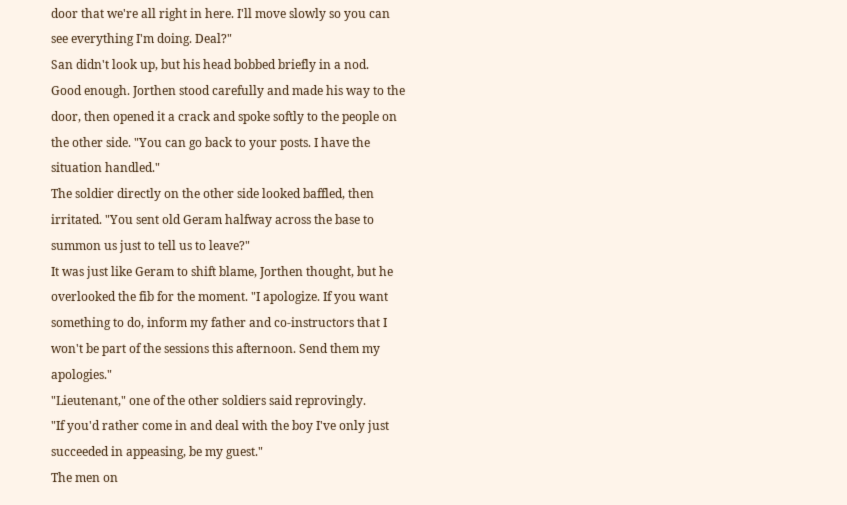door that we're all right in here. I'll move slowly so you can see everything I'm doing. Deal?"
San didn't look up, but his head bobbed briefly in a nod.
Good enough. Jorthen stood carefully and made his way to the door, then opened it a crack and spoke softly to the people on the other side. "You can go back to your posts. I have the situation handled."
The soldier directly on the other side looked baffled, then irritated. "You sent old Geram halfway across the base to summon us just to tell us to leave?"
It was just like Geram to shift blame, Jorthen thought, but he overlooked the fib for the moment. "I apologize. If you want something to do, inform my father and co-instructors that I won't be part of the sessions this afternoon. Send them my apologies."
"Lieutenant," one of the other soldiers said reprovingly.
"If you'd rather come in and deal with the boy I've only just succeeded in appeasing, be my guest."
The men on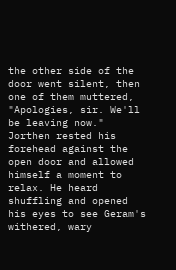the other side of the door went silent, then one of them muttered, "Apologies, sir. We'll be leaving now."
Jorthen rested his forehead against the open door and allowed himself a moment to relax. He heard shuffling and opened his eyes to see Geram's withered, wary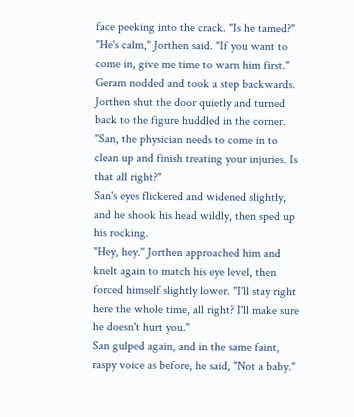face peeking into the crack. "Is he tamed?"
"He's calm," Jorthen said. "If you want to come in, give me time to warn him first."
Geram nodded and took a step backwards.
Jorthen shut the door quietly and turned back to the figure huddled in the corner. "San, the physician needs to come in to clean up and finish treating your injuries. Is that all right?"
San's eyes flickered and widened slightly, and he shook his head wildly, then sped up his rocking.
"Hey, hey." Jorthen approached him and knelt again to match his eye level, then forced himself slightly lower. "I'll stay right here the whole time, all right? I'll make sure he doesn't hurt you."
San gulped again, and in the same faint, raspy voice as before, he said, "Not a baby."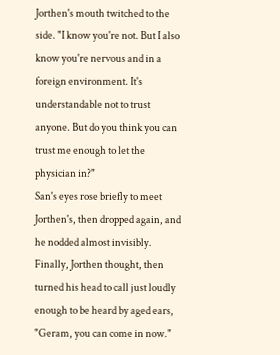Jorthen's mouth twitched to the side. "I know you're not. But I also know you're nervous and in a foreign environment. It's understandable not to trust anyone. But do you think you can trust me enough to let the physician in?"
San's eyes rose briefly to meet Jorthen's, then dropped again, and he nodded almost invisibly.
Finally, Jorthen thought, then turned his head to call just loudly enough to be heard by aged ears, "Geram, you can come in now."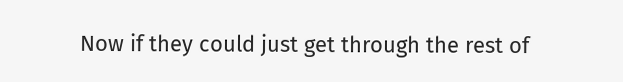Now if they could just get through the rest of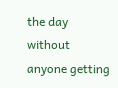the day without anyone getting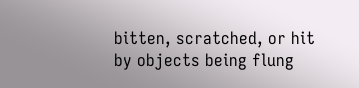bitten, scratched, or hit by objects being flung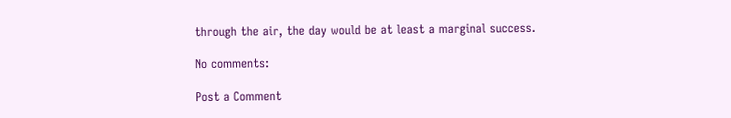through the air, the day would be at least a marginal success.

No comments:

Post a Comment